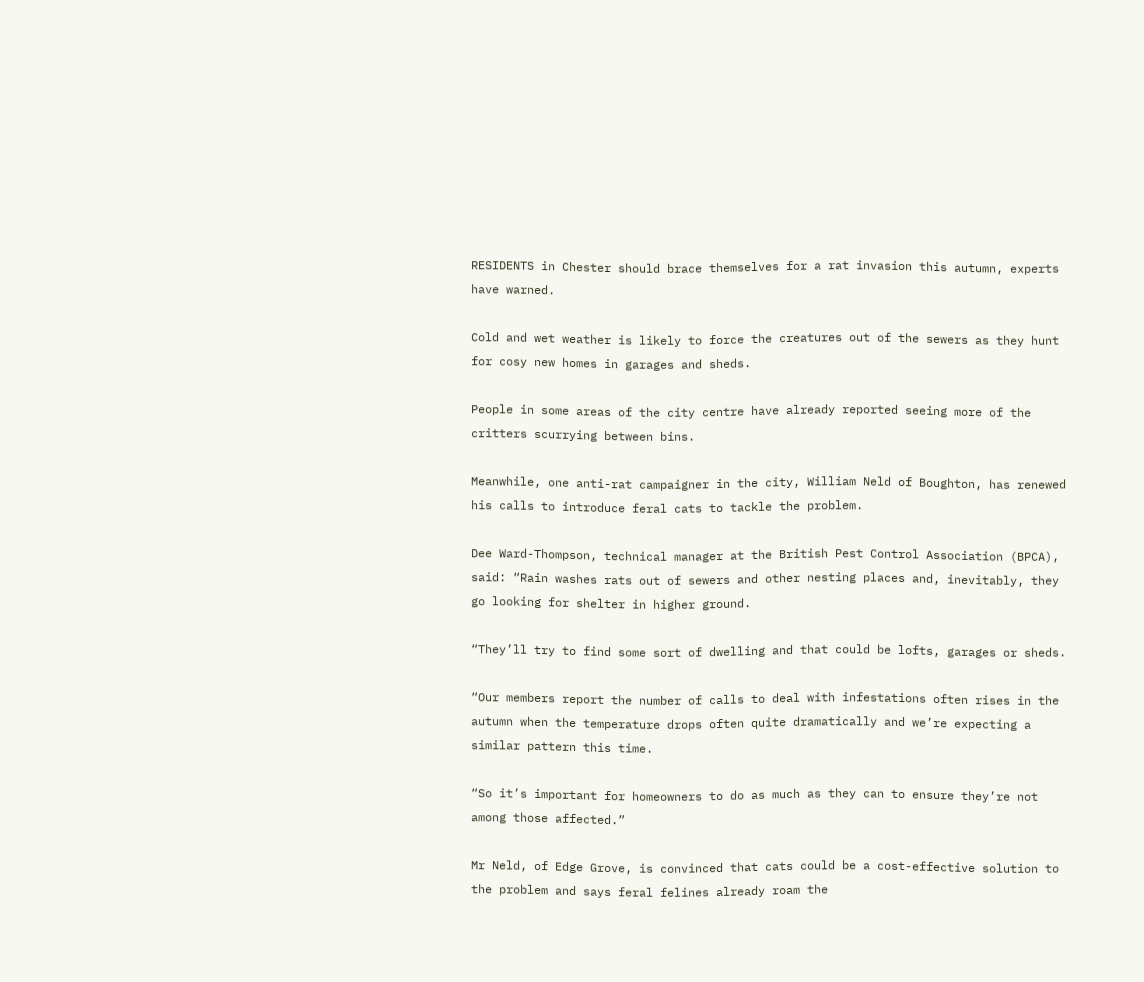RESIDENTS in Chester should brace themselves for a rat invasion this autumn, experts have warned.

Cold and wet weather is likely to force the creatures out of the sewers as they hunt for cosy new homes in garages and sheds.

People in some areas of the city centre have already reported seeing more of the critters scurrying between bins.

Meanwhile, one anti-rat campaigner in the city, William Neld of Boughton, has renewed his calls to introduce feral cats to tackle the problem.

Dee Ward-Thompson, technical manager at the British Pest Control Association (BPCA), said: “Rain washes rats out of sewers and other nesting places and, inevitably, they go looking for shelter in higher ground.

“They’ll try to find some sort of dwelling and that could be lofts, garages or sheds.

“Our members report the number of calls to deal with infestations often rises in the autumn when the temperature drops often quite dramatically and we’re expecting a similar pattern this time.

“So it’s important for homeowners to do as much as they can to ensure they’re not among those affected.”

Mr Neld, of Edge Grove, is convinced that cats could be a cost-effective solution to the problem and says feral felines already roam the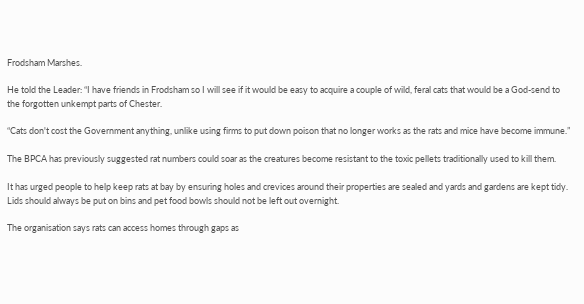Frodsham Marshes.

He told the Leader: “I have friends in Frodsham so I will see if it would be easy to acquire a couple of wild, feral cats that would be a God-send to the forgotten unkempt parts of Chester.

“Cats don't cost the Government anything, unlike using firms to put down poison that no longer works as the rats and mice have become immune.”

The BPCA has previously suggested rat numbers could soar as the creatures become resistant to the toxic pellets traditionally used to kill them.

It has urged people to help keep rats at bay by ensuring holes and crevices around their properties are sealed and yards and gardens are kept tidy. Lids should always be put on bins and pet food bowls should not be left out overnight.

The organisation says rats can access homes through gaps as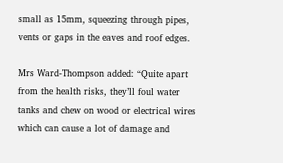small as 15mm, squeezing through pipes, vents or gaps in the eaves and roof edges.

Mrs Ward-Thompson added: “Quite apart from the health risks, they’ll foul water tanks and chew on wood or electrical wires which can cause a lot of damage and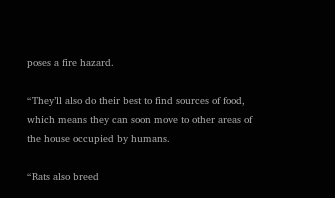poses a fire hazard.

“They’ll also do their best to find sources of food, which means they can soon move to other areas of the house occupied by humans.

“Rats also breed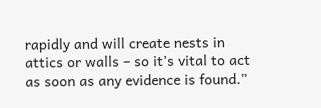rapidly and will create nests in attics or walls – so it’s vital to act as soon as any evidence is found.”